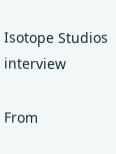Isotope Studios interview

From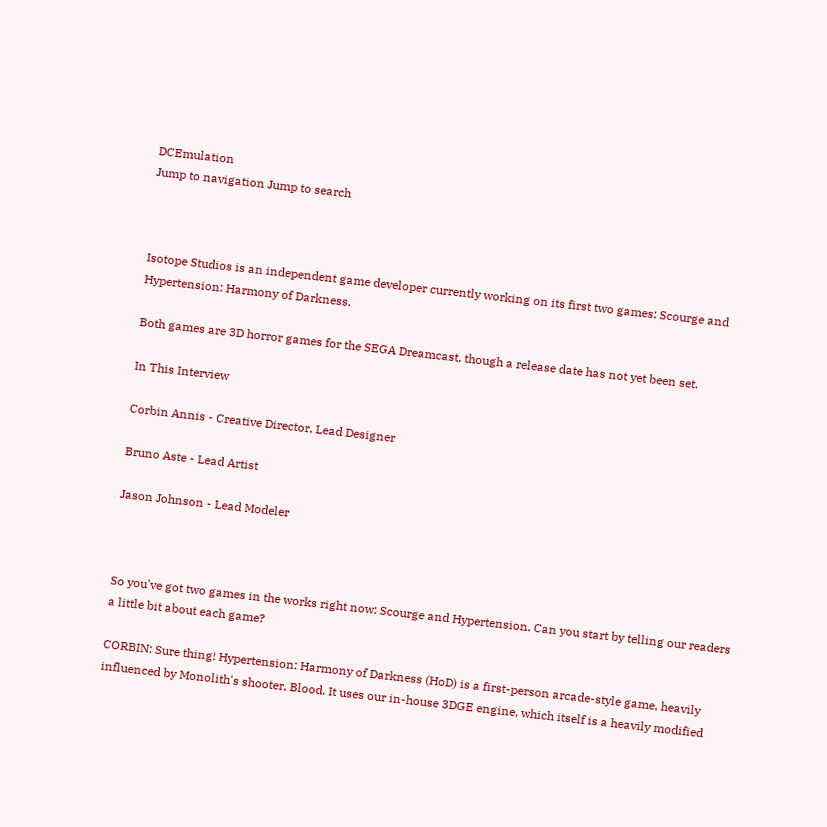DCEmulation
Jump to navigation Jump to search



Isotope Studios is an independent game developer currently working on its first two games: Scourge and Hypertension: Harmony of Darkness.

Both games are 3D horror games for the SEGA Dreamcast, though a release date has not yet been set.

In This Interview

Corbin Annis - Creative Director, Lead Designer

Bruno Aste - Lead Artist

Jason Johnson - Lead Modeler



So you've got two games in the works right now: Scourge and Hypertension. Can you start by telling our readers a little bit about each game?

CORBIN: Sure thing! Hypertension: Harmony of Darkness (HoD) is a first-person arcade-style game, heavily influenced by Monolith's shooter, Blood. It uses our in-house 3DGE engine, which itself is a heavily modified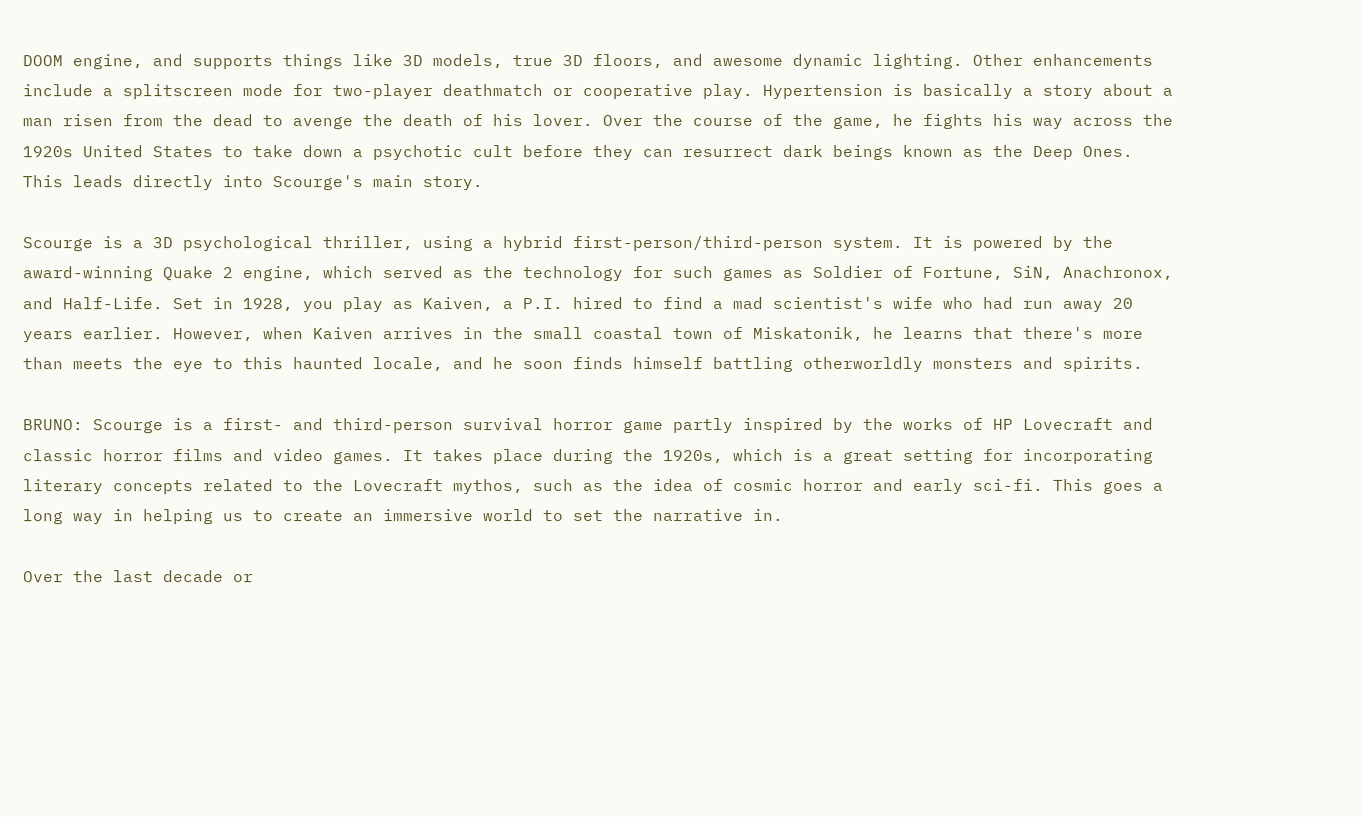DOOM engine, and supports things like 3D models, true 3D floors, and awesome dynamic lighting. Other enhancements include a splitscreen mode for two-player deathmatch or cooperative play. Hypertension is basically a story about a man risen from the dead to avenge the death of his lover. Over the course of the game, he fights his way across the 1920s United States to take down a psychotic cult before they can resurrect dark beings known as the Deep Ones. This leads directly into Scourge's main story.

Scourge is a 3D psychological thriller, using a hybrid first-person/third-person system. It is powered by the award-winning Quake 2 engine, which served as the technology for such games as Soldier of Fortune, SiN, Anachronox, and Half-Life. Set in 1928, you play as Kaiven, a P.I. hired to find a mad scientist's wife who had run away 20 years earlier. However, when Kaiven arrives in the small coastal town of Miskatonik, he learns that there's more than meets the eye to this haunted locale, and he soon finds himself battling otherworldly monsters and spirits.

BRUNO: Scourge is a first- and third-person survival horror game partly inspired by the works of HP Lovecraft and classic horror films and video games. It takes place during the 1920s, which is a great setting for incorporating literary concepts related to the Lovecraft mythos, such as the idea of cosmic horror and early sci-fi. This goes a long way in helping us to create an immersive world to set the narrative in.

Over the last decade or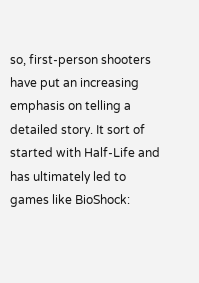so, first-person shooters have put an increasing emphasis on telling a detailed story. It sort of started with Half-Life and has ultimately led to games like BioShock: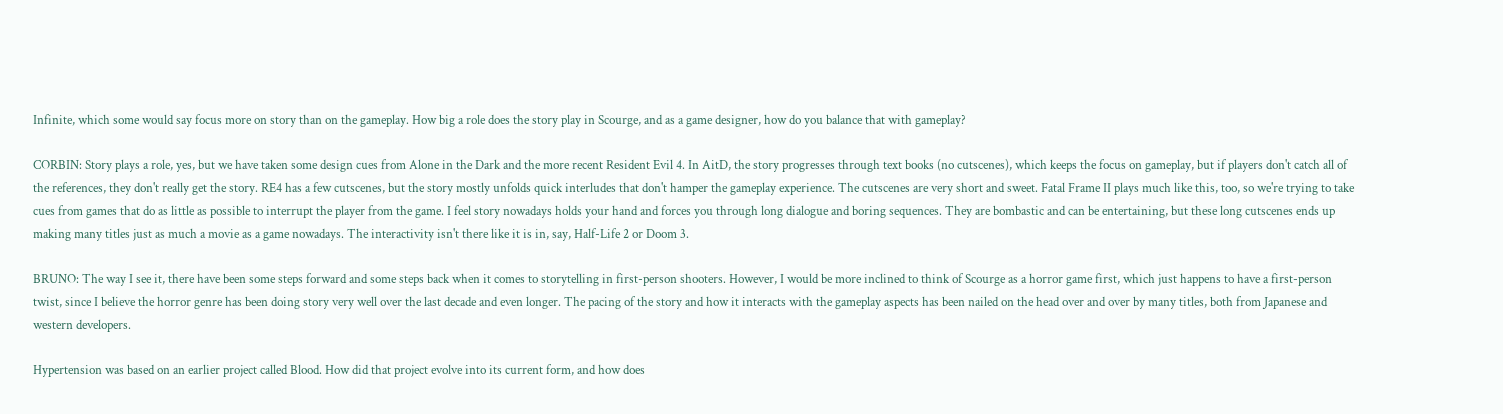Infinite, which some would say focus more on story than on the gameplay. How big a role does the story play in Scourge, and as a game designer, how do you balance that with gameplay?

CORBIN: Story plays a role, yes, but we have taken some design cues from Alone in the Dark and the more recent Resident Evil 4. In AitD, the story progresses through text books (no cutscenes), which keeps the focus on gameplay, but if players don't catch all of the references, they don't really get the story. RE4 has a few cutscenes, but the story mostly unfolds quick interludes that don't hamper the gameplay experience. The cutscenes are very short and sweet. Fatal Frame II plays much like this, too, so we're trying to take cues from games that do as little as possible to interrupt the player from the game. I feel story nowadays holds your hand and forces you through long dialogue and boring sequences. They are bombastic and can be entertaining, but these long cutscenes ends up making many titles just as much a movie as a game nowadays. The interactivity isn't there like it is in, say, Half-Life 2 or Doom 3.

BRUNO: The way I see it, there have been some steps forward and some steps back when it comes to storytelling in first-person shooters. However, I would be more inclined to think of Scourge as a horror game first, which just happens to have a first-person twist, since I believe the horror genre has been doing story very well over the last decade and even longer. The pacing of the story and how it interacts with the gameplay aspects has been nailed on the head over and over by many titles, both from Japanese and western developers.

Hypertension was based on an earlier project called Blood. How did that project evolve into its current form, and how does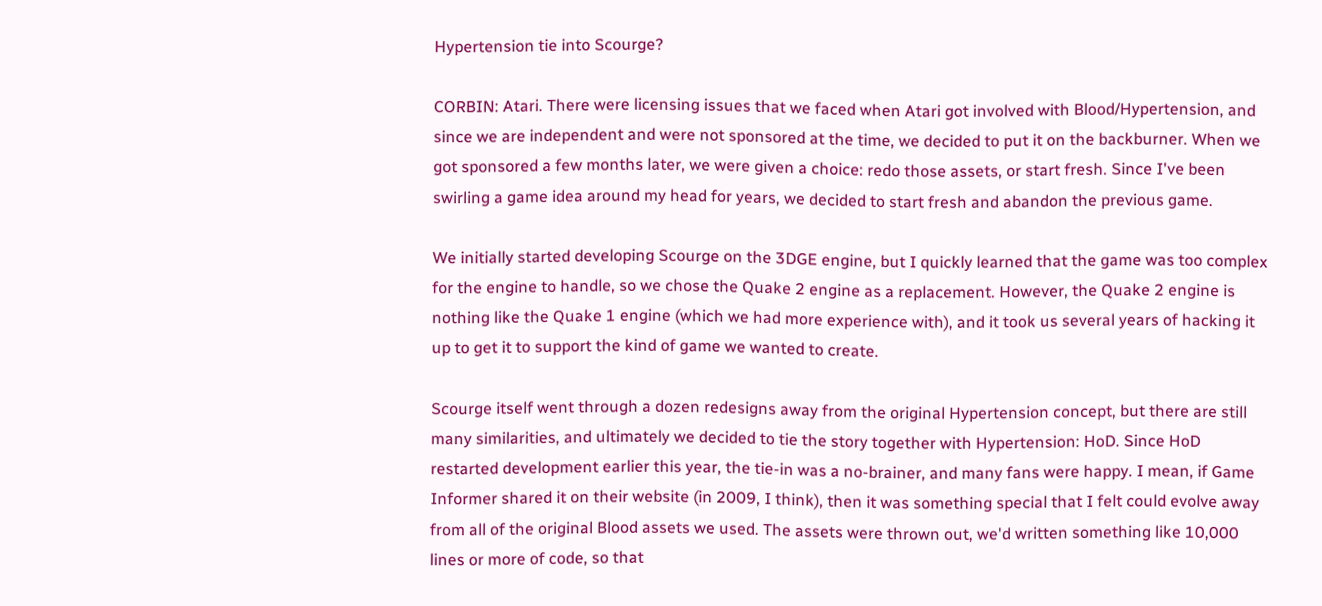Hypertension tie into Scourge?

CORBIN: Atari. There were licensing issues that we faced when Atari got involved with Blood/Hypertension, and since we are independent and were not sponsored at the time, we decided to put it on the backburner. When we got sponsored a few months later, we were given a choice: redo those assets, or start fresh. Since I've been swirling a game idea around my head for years, we decided to start fresh and abandon the previous game.

We initially started developing Scourge on the 3DGE engine, but I quickly learned that the game was too complex for the engine to handle, so we chose the Quake 2 engine as a replacement. However, the Quake 2 engine is nothing like the Quake 1 engine (which we had more experience with), and it took us several years of hacking it up to get it to support the kind of game we wanted to create.

Scourge itself went through a dozen redesigns away from the original Hypertension concept, but there are still many similarities, and ultimately we decided to tie the story together with Hypertension: HoD. Since HoD restarted development earlier this year, the tie-in was a no-brainer, and many fans were happy. I mean, if Game Informer shared it on their website (in 2009, I think), then it was something special that I felt could evolve away from all of the original Blood assets we used. The assets were thrown out, we'd written something like 10,000 lines or more of code, so that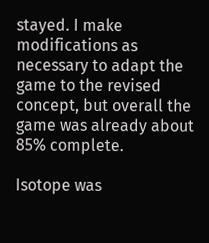stayed. I make modifications as necessary to adapt the game to the revised concept, but overall the game was already about 85% complete.

Isotope was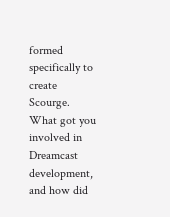formed specifically to create Scourge. What got you involved in Dreamcast development, and how did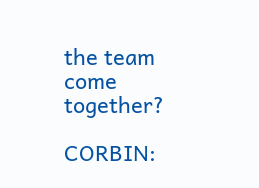the team come together?

CORBIN: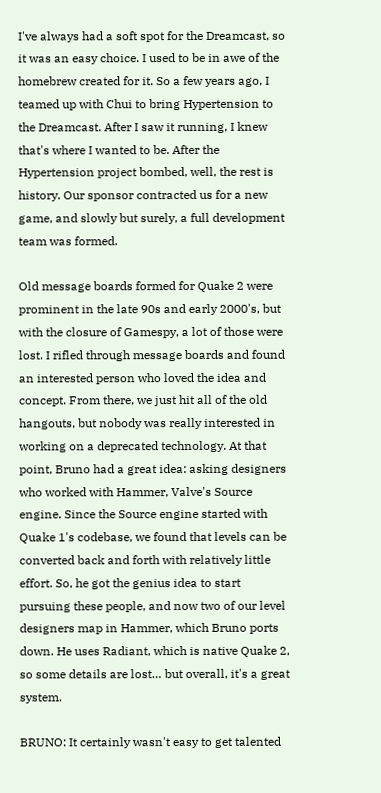I've always had a soft spot for the Dreamcast, so it was an easy choice. I used to be in awe of the homebrew created for it. So a few years ago, I teamed up with Chui to bring Hypertension to the Dreamcast. After I saw it running, I knew that's where I wanted to be. After the Hypertension project bombed, well, the rest is history. Our sponsor contracted us for a new game, and slowly but surely, a full development team was formed.

Old message boards formed for Quake 2 were prominent in the late 90s and early 2000's, but with the closure of Gamespy, a lot of those were lost. I rifled through message boards and found an interested person who loved the idea and concept. From there, we just hit all of the old hangouts, but nobody was really interested in working on a deprecated technology. At that point, Bruno had a great idea: asking designers who worked with Hammer, Valve's Source engine. Since the Source engine started with Quake 1's codebase, we found that levels can be converted back and forth with relatively little effort. So, he got the genius idea to start pursuing these people, and now two of our level designers map in Hammer, which Bruno ports down. He uses Radiant, which is native Quake 2, so some details are lost… but overall, it's a great system.

BRUNO: It certainly wasn't easy to get talented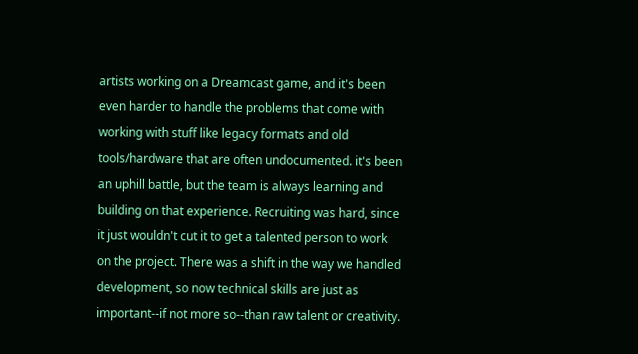artists working on a Dreamcast game, and it's been even harder to handle the problems that come with working with stuff like legacy formats and old tools/hardware that are often undocumented. it's been an uphill battle, but the team is always learning and building on that experience. Recruiting was hard, since it just wouldn't cut it to get a talented person to work on the project. There was a shift in the way we handled development, so now technical skills are just as important--if not more so--than raw talent or creativity.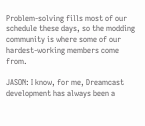Problem-solving fills most of our schedule these days, so the modding community is where some of our hardest-working members come from.

JASON: I know, for me, Dreamcast development has always been a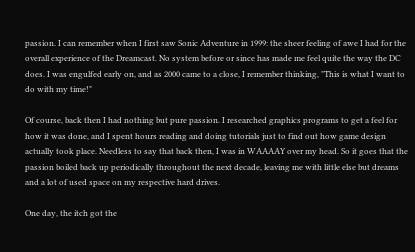passion. I can remember when I first saw Sonic Adventure in 1999: the sheer feeling of awe I had for the overall experience of the Dreamcast. No system before or since has made me feel quite the way the DC does. I was engulfed early on, and as 2000 came to a close, I remember thinking, "This is what I want to do with my time!"

Of course, back then I had nothing but pure passion. I researched graphics programs to get a feel for how it was done, and I spent hours reading and doing tutorials just to find out how game design actually took place. Needless to say that back then, I was in WAAAAY over my head. So it goes that the passion boiled back up periodically throughout the next decade, leaving me with little else but dreams and a lot of used space on my respective hard drives.

One day, the itch got the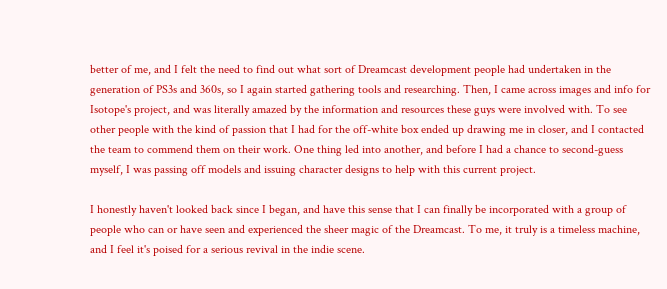better of me, and I felt the need to find out what sort of Dreamcast development people had undertaken in the generation of PS3s and 360s, so I again started gathering tools and researching. Then, I came across images and info for Isotope's project, and was literally amazed by the information and resources these guys were involved with. To see other people with the kind of passion that I had for the off-white box ended up drawing me in closer, and I contacted the team to commend them on their work. One thing led into another, and before I had a chance to second-guess myself, I was passing off models and issuing character designs to help with this current project.

I honestly haven't looked back since I began, and have this sense that I can finally be incorporated with a group of people who can or have seen and experienced the sheer magic of the Dreamcast. To me, it truly is a timeless machine, and I feel it's poised for a serious revival in the indie scene.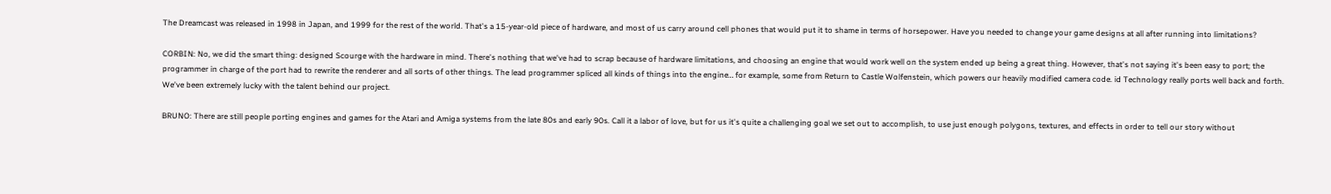The Dreamcast was released in 1998 in Japan, and 1999 for the rest of the world. That's a 15-year-old piece of hardware, and most of us carry around cell phones that would put it to shame in terms of horsepower. Have you needed to change your game designs at all after running into limitations?

CORBIN: No, we did the smart thing: designed Scourge with the hardware in mind. There's nothing that we've had to scrap because of hardware limitations, and choosing an engine that would work well on the system ended up being a great thing. However, that's not saying it's been easy to port; the programmer in charge of the port had to rewrite the renderer and all sorts of other things. The lead programmer spliced all kinds of things into the engine… for example, some from Return to Castle Wolfenstein, which powers our heavily modified camera code. id Technology really ports well back and forth. We've been extremely lucky with the talent behind our project.

BRUNO: There are still people porting engines and games for the Atari and Amiga systems from the late 80s and early 90s. Call it a labor of love, but for us it's quite a challenging goal we set out to accomplish, to use just enough polygons, textures, and effects in order to tell our story without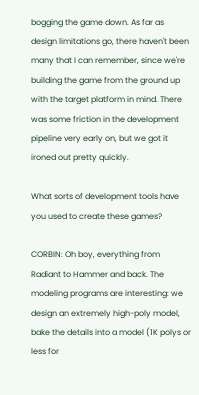bogging the game down. As far as design limitations go, there haven't been many that I can remember, since we're building the game from the ground up with the target platform in mind. There was some friction in the development pipeline very early on, but we got it ironed out pretty quickly.

What sorts of development tools have you used to create these games?

CORBIN: Oh boy, everything from Radiant to Hammer and back. The modeling programs are interesting: we design an extremely high-poly model, bake the details into a model (1K polys or less for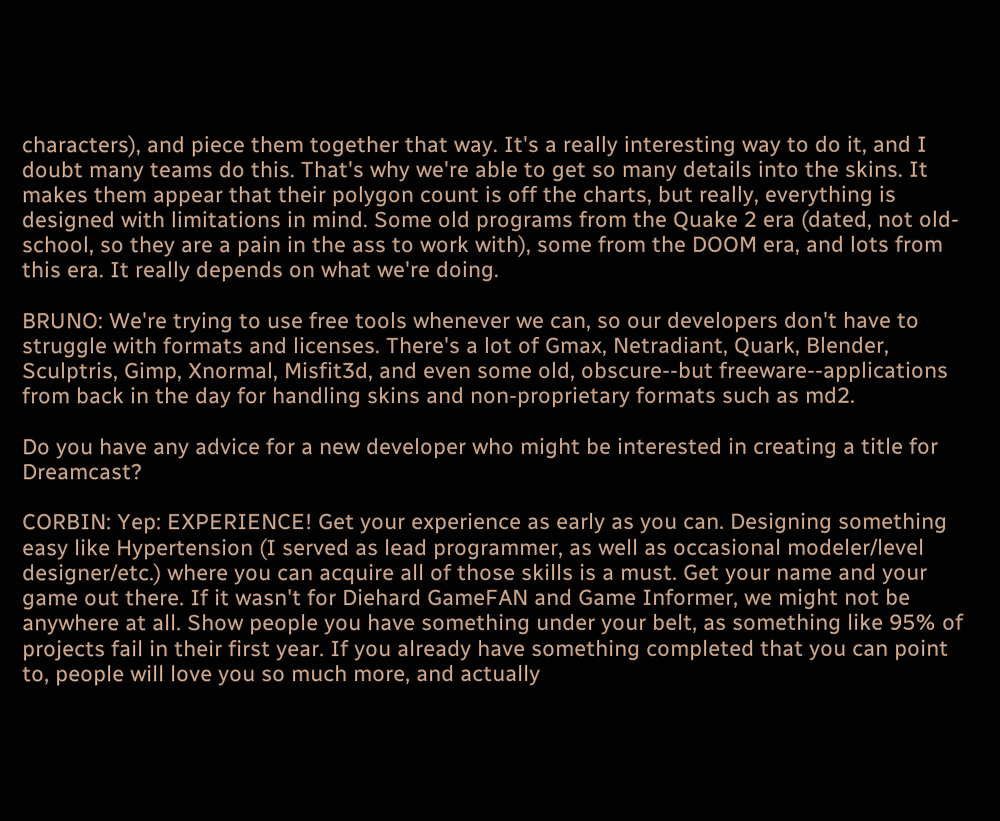characters), and piece them together that way. It's a really interesting way to do it, and I doubt many teams do this. That's why we're able to get so many details into the skins. It makes them appear that their polygon count is off the charts, but really, everything is designed with limitations in mind. Some old programs from the Quake 2 era (dated, not old-school, so they are a pain in the ass to work with), some from the DOOM era, and lots from this era. It really depends on what we're doing.

BRUNO: We're trying to use free tools whenever we can, so our developers don't have to struggle with formats and licenses. There's a lot of Gmax, Netradiant, Quark, Blender, Sculptris, Gimp, Xnormal, Misfit3d, and even some old, obscure--but freeware--applications from back in the day for handling skins and non-proprietary formats such as md2.

Do you have any advice for a new developer who might be interested in creating a title for Dreamcast?

CORBIN: Yep: EXPERIENCE! Get your experience as early as you can. Designing something easy like Hypertension (I served as lead programmer, as well as occasional modeler/level designer/etc.) where you can acquire all of those skills is a must. Get your name and your game out there. If it wasn't for Diehard GameFAN and Game Informer, we might not be anywhere at all. Show people you have something under your belt, as something like 95% of projects fail in their first year. If you already have something completed that you can point to, people will love you so much more, and actually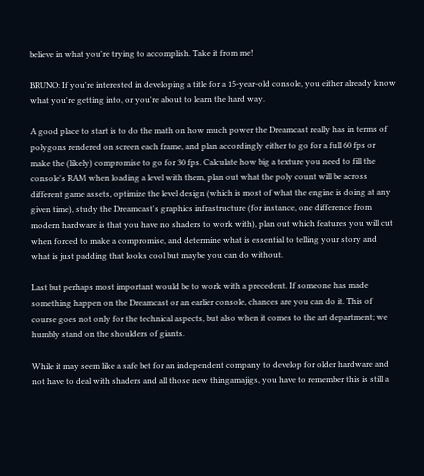believe in what you're trying to accomplish. Take it from me!

BRUNO: If you're interested in developing a title for a 15-year-old console, you either already know what you're getting into, or you're about to learn the hard way.

A good place to start is to do the math on how much power the Dreamcast really has in terms of polygons rendered on screen each frame, and plan accordingly either to go for a full 60 fps or make the (likely) compromise to go for 30 fps. Calculate how big a texture you need to fill the console's RAM when loading a level with them, plan out what the poly count will be across different game assets, optimize the level design (which is most of what the engine is doing at any given time), study the Dreamcast's graphics infrastructure (for instance, one difference from modern hardware is that you have no shaders to work with), plan out which features you will cut when forced to make a compromise, and determine what is essential to telling your story and what is just padding that looks cool but maybe you can do without.

Last but perhaps most important would be to work with a precedent. If someone has made something happen on the Dreamcast or an earlier console, chances are you can do it. This of course goes not only for the technical aspects, but also when it comes to the art department; we humbly stand on the shoulders of giants.

While it may seem like a safe bet for an independent company to develop for older hardware and not have to deal with shaders and all those new thingamajigs, you have to remember this is still a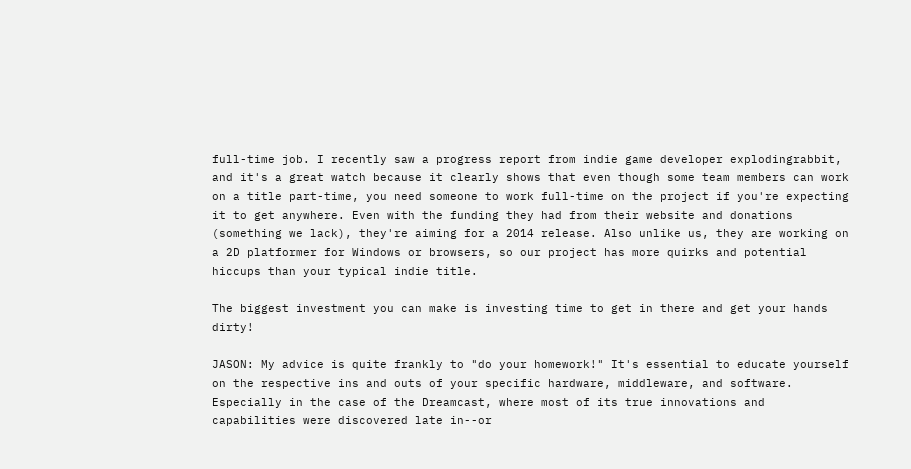full-time job. I recently saw a progress report from indie game developer explodingrabbit, and it's a great watch because it clearly shows that even though some team members can work on a title part-time, you need someone to work full-time on the project if you're expecting it to get anywhere. Even with the funding they had from their website and donations (something we lack), they're aiming for a 2014 release. Also unlike us, they are working on a 2D platformer for Windows or browsers, so our project has more quirks and potential hiccups than your typical indie title.

The biggest investment you can make is investing time to get in there and get your hands dirty!

JASON: My advice is quite frankly to "do your homework!" It's essential to educate yourself on the respective ins and outs of your specific hardware, middleware, and software. Especially in the case of the Dreamcast, where most of its true innovations and capabilities were discovered late in--or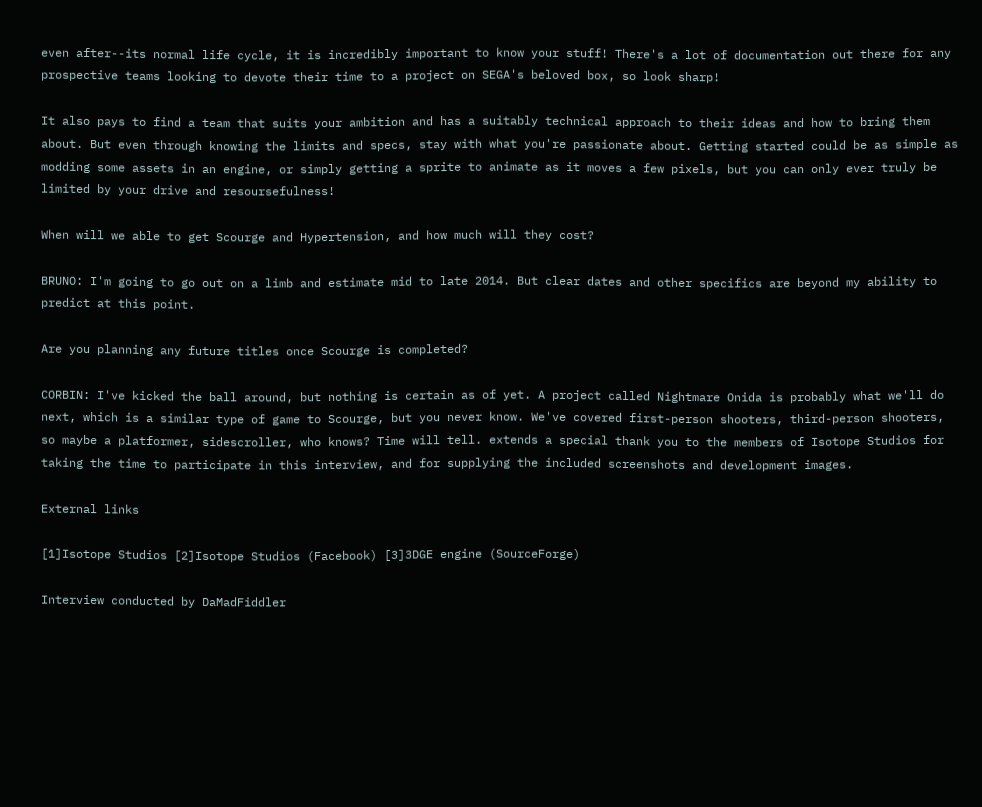even after--its normal life cycle, it is incredibly important to know your stuff! There's a lot of documentation out there for any prospective teams looking to devote their time to a project on SEGA's beloved box, so look sharp!

It also pays to find a team that suits your ambition and has a suitably technical approach to their ideas and how to bring them about. But even through knowing the limits and specs, stay with what you're passionate about. Getting started could be as simple as modding some assets in an engine, or simply getting a sprite to animate as it moves a few pixels, but you can only ever truly be limited by your drive and resoursefulness!

When will we able to get Scourge and Hypertension, and how much will they cost?

BRUNO: I'm going to go out on a limb and estimate mid to late 2014. But clear dates and other specifics are beyond my ability to predict at this point.

Are you planning any future titles once Scourge is completed?

CORBIN: I've kicked the ball around, but nothing is certain as of yet. A project called Nightmare Onida is probably what we'll do next, which is a similar type of game to Scourge, but you never know. We've covered first-person shooters, third-person shooters, so maybe a platformer, sidescroller, who knows? Time will tell. extends a special thank you to the members of Isotope Studios for taking the time to participate in this interview, and for supplying the included screenshots and development images.

External links

[1]Isotope Studios [2]Isotope Studios (Facebook) [3]3DGE engine (SourceForge)

Interview conducted by DaMadFiddler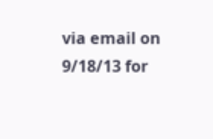via email on 9/18/13 for